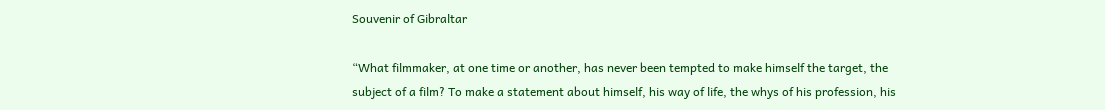Souvenir of Gibraltar

“What filmmaker, at one time or another, has never been tempted to make himself the target, the subject of a film? To make a statement about himself, his way of life, the whys of his profession, his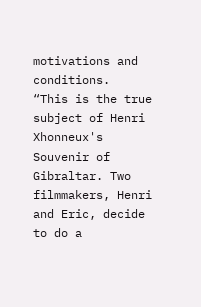motivations and conditions.
“This is the true subject of Henri Xhonneux's Souvenir of Gibraltar. Two filmmakers, Henri and Eric, decide to do a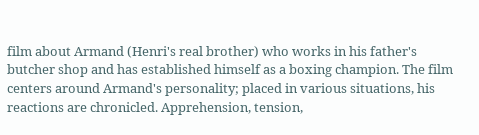film about Armand (Henri's real brother) who works in his father's butcher shop and has established himself as a boxing champion. The film centers around Armand's personality; placed in various situations, his reactions are chronicled. Apprehension, tension,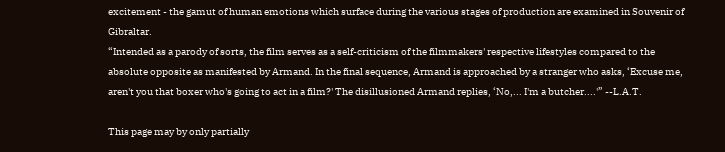excitement - the gamut of human emotions which surface during the various stages of production are examined in Souvenir of Gibraltar.
“Intended as a parody of sorts, the film serves as a self-criticism of the filmmakers' respective lifestyles compared to the absolute opposite as manifested by Armand. In the final sequence, Armand is approached by a stranger who asks, ‘Excuse me, aren't you that boxer who's going to act in a film?' The disillusioned Armand replies, ‘No,... I'm a butcher....'” --L.A.T.

This page may by only partially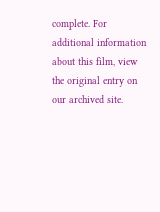complete. For additional information about this film, view the original entry on our archived site.